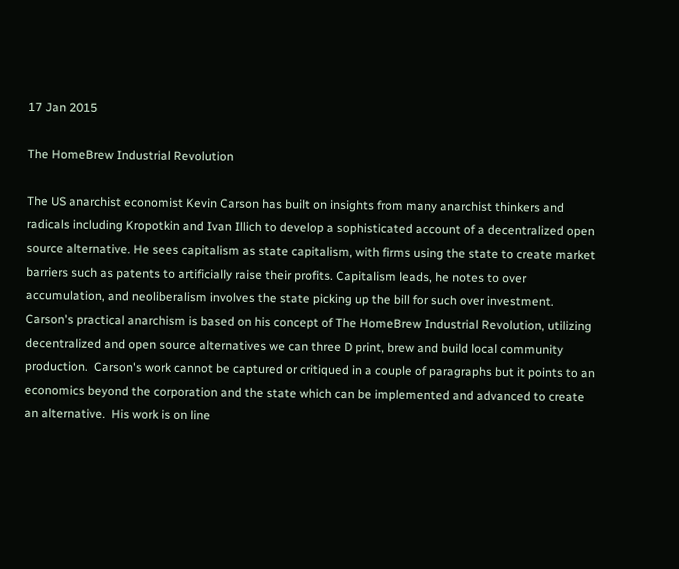17 Jan 2015

The HomeBrew Industrial Revolution

The US anarchist economist Kevin Carson has built on insights from many anarchist thinkers and radicals including Kropotkin and Ivan Illich to develop a sophisticated account of a decentralized open source alternative. He sees capitalism as state capitalism, with firms using the state to create market barriers such as patents to artificially raise their profits. Capitalism leads, he notes to over accumulation, and neoliberalism involves the state picking up the bill for such over investment. Carson's practical anarchism is based on his concept of The HomeBrew Industrial Revolution, utilizing decentralized and open source alternatives we can three D print, brew and build local community production.  Carson's work cannot be captured or critiqued in a couple of paragraphs but it points to an economics beyond the corporation and the state which can be implemented and advanced to create an alternative.  His work is on line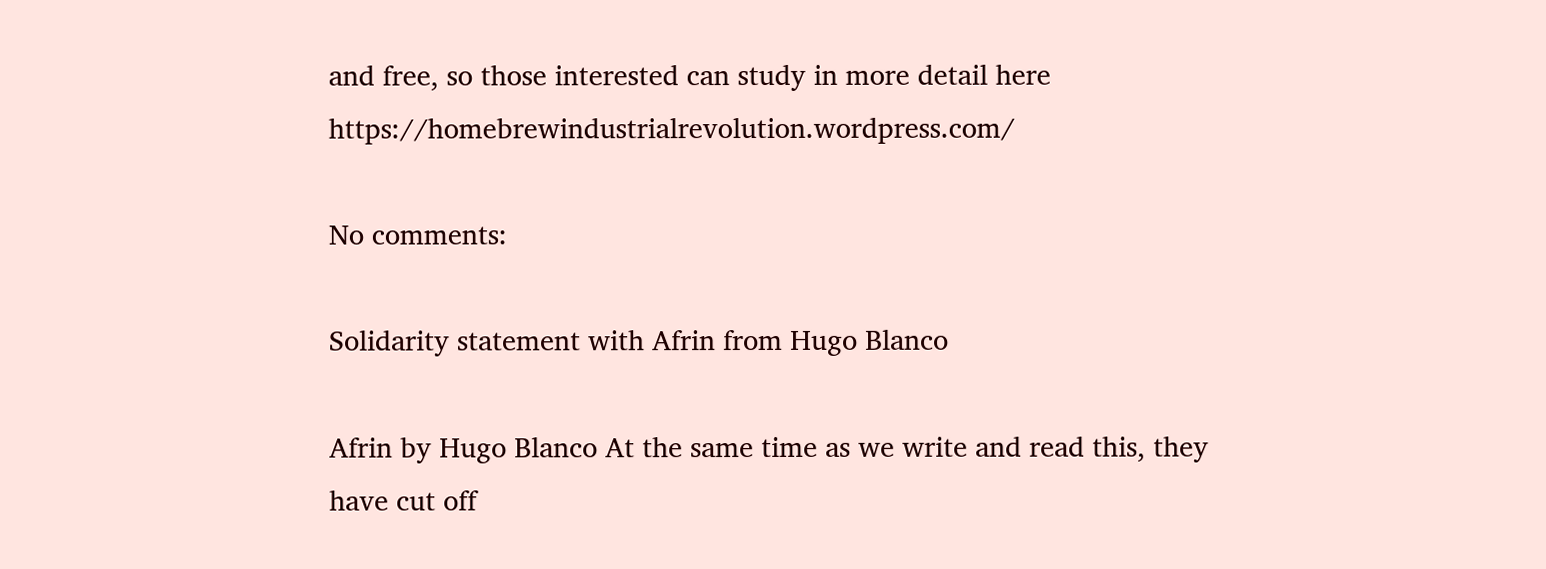and free, so those interested can study in more detail here https://homebrewindustrialrevolution.wordpress.com/

No comments:

Solidarity statement with Afrin from Hugo Blanco

Afrin by Hugo Blanco At the same time as we write and read this, they have cut off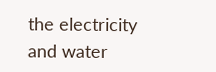the electricity and water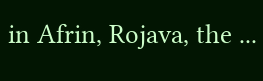in Afrin, Rojava, the ...